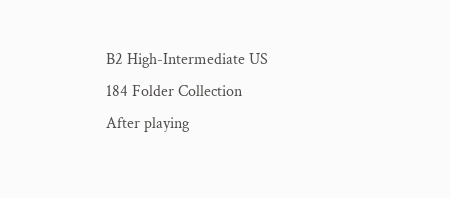B2 High-Intermediate US 184 Folder Collection
After playing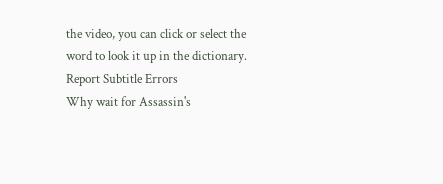the video, you can click or select the word to look it up in the dictionary.
Report Subtitle Errors
Why wait for Assassin's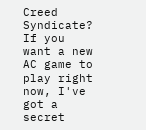Creed Syndicate?
If you want a new AC game to play right now, I've got a secret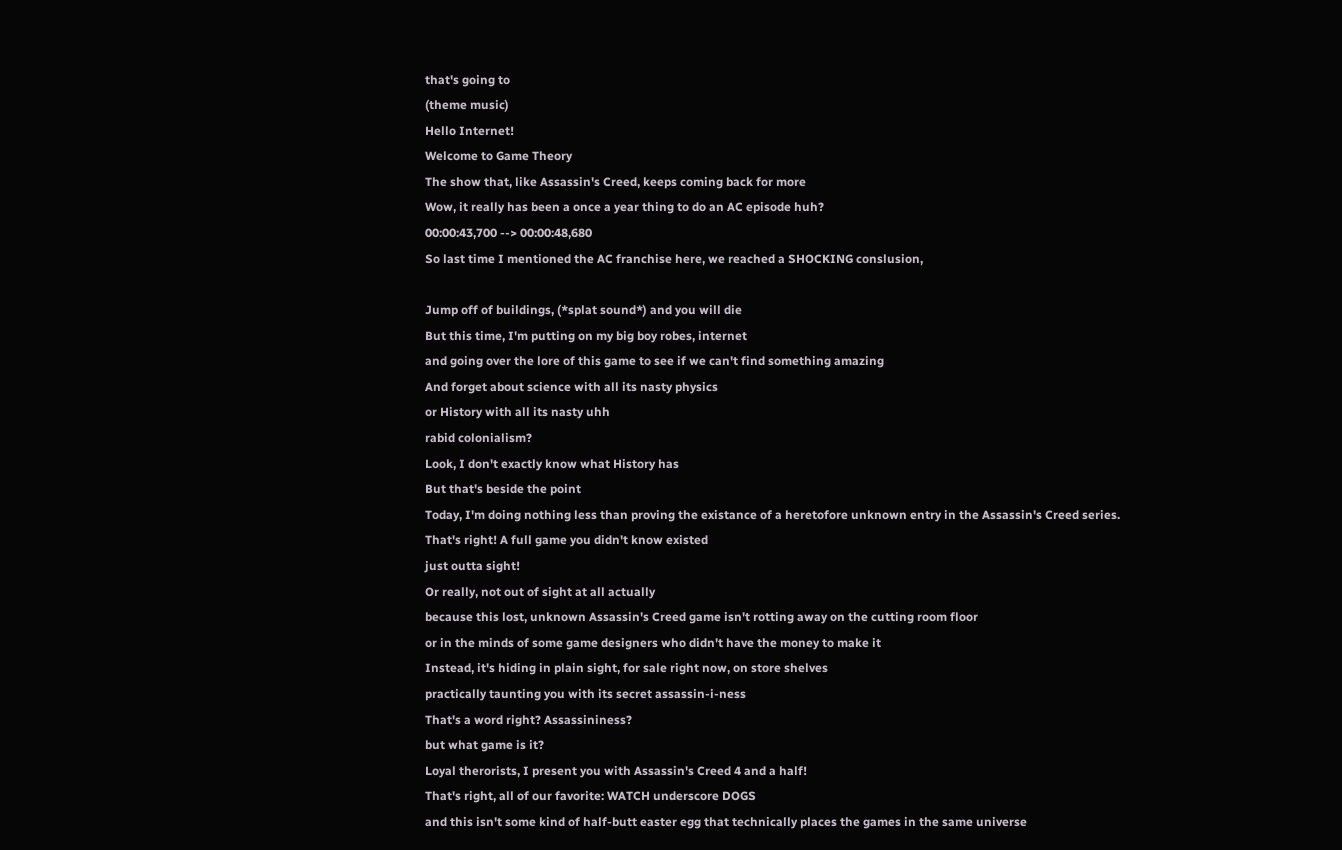that's going to
(theme music)
Hello Internet!
Welcome to Game Theory
The show that, like Assassin's Creed, keeps coming back for more
Wow, it really has been a once a year thing to do an AC episode huh?
00:00:43,700 --> 00:00:48,680
So last time I mentioned the AC franchise here, we reached a SHOCKING conslusion,

Jump off of buildings, (*splat sound*) and you will die
But this time, I'm putting on my big boy robes, internet
and going over the lore of this game to see if we can't find something amazing
And forget about science with all its nasty physics
or History with all its nasty uhh
rabid colonialism?
Look, I don't exactly know what History has
But that's beside the point
Today, I'm doing nothing less than proving the existance of a heretofore unknown entry in the Assassin's Creed series.
That's right! A full game you didn't know existed
just outta sight!
Or really, not out of sight at all actually
because this lost, unknown Assassin's Creed game isn't rotting away on the cutting room floor
or in the minds of some game designers who didn't have the money to make it
Instead, it's hiding in plain sight, for sale right now, on store shelves
practically taunting you with its secret assassin-i-ness
That's a word right? Assassininess?
but what game is it?
Loyal therorists, I present you with Assassin's Creed 4 and a half!
That's right, all of our favorite: WATCH underscore DOGS
and this isn't some kind of half-butt easter egg that technically places the games in the same universe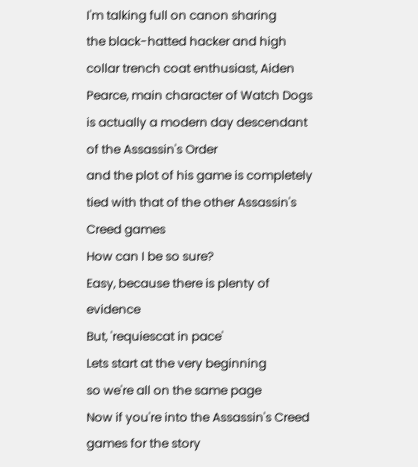I'm talking full on canon sharing
the black-hatted hacker and high collar trench coat enthusiast, Aiden Pearce, main character of Watch Dogs
is actually a modern day descendant of the Assassin's Order
and the plot of his game is completely tied with that of the other Assassin's Creed games
How can I be so sure?
Easy, because there is plenty of evidence
But, 'requiescat in pace'
Lets start at the very beginning
so we're all on the same page
Now if you're into the Assassin's Creed games for the story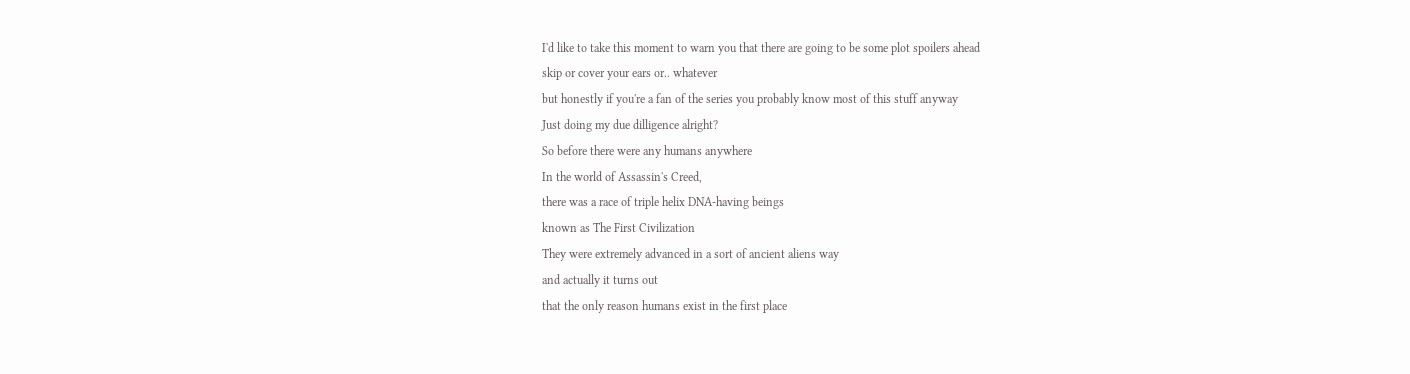I'd like to take this moment to warn you that there are going to be some plot spoilers ahead
skip or cover your ears or.. whatever
but honestly if you're a fan of the series you probably know most of this stuff anyway
Just doing my due dilligence alright?
So before there were any humans anywhere
In the world of Assassin's Creed,
there was a race of triple helix DNA-having beings
known as The First Civilization
They were extremely advanced in a sort of ancient aliens way
and actually it turns out
that the only reason humans exist in the first place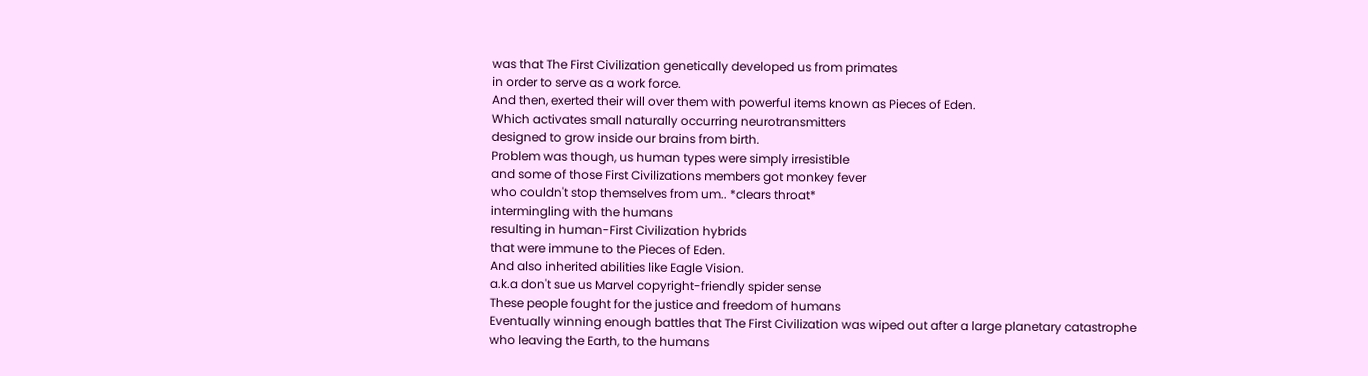was that The First Civilization genetically developed us from primates
in order to serve as a work force.
And then, exerted their will over them with powerful items known as Pieces of Eden.
Which activates small naturally occurring neurotransmitters
designed to grow inside our brains from birth.
Problem was though, us human types were simply irresistible
and some of those First Civilizations members got monkey fever
who couldn't stop themselves from um.. *clears throat*
intermingling with the humans
resulting in human-First Civilization hybrids
that were immune to the Pieces of Eden.
And also inherited abilities like Eagle Vision.
a.k.a don't sue us Marvel copyright-friendly spider sense
These people fought for the justice and freedom of humans
Eventually winning enough battles that The First Civilization was wiped out after a large planetary catastrophe
who leaving the Earth, to the humans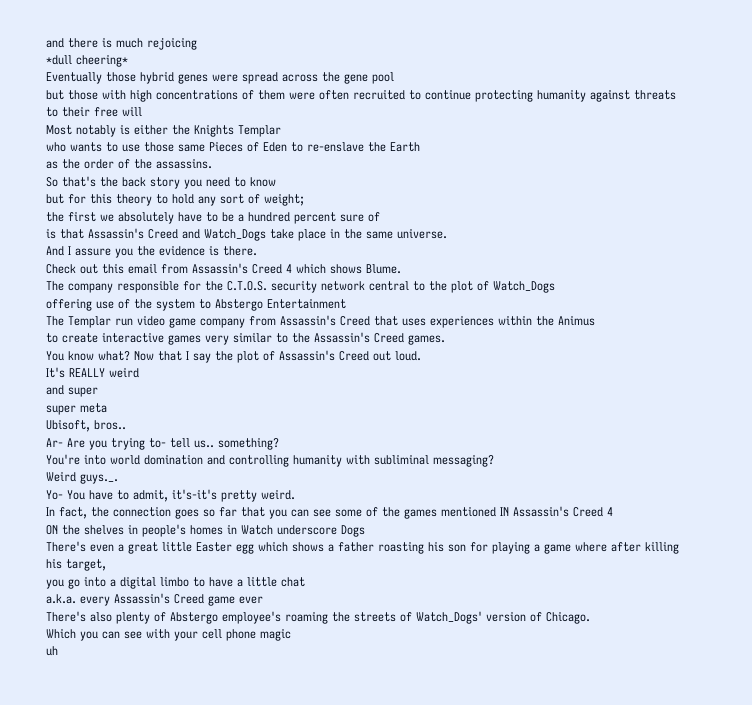and there is much rejoicing
*dull cheering*
Eventually those hybrid genes were spread across the gene pool
but those with high concentrations of them were often recruited to continue protecting humanity against threats to their free will
Most notably is either the Knights Templar
who wants to use those same Pieces of Eden to re-enslave the Earth
as the order of the assassins.
So that's the back story you need to know
but for this theory to hold any sort of weight;
the first we absolutely have to be a hundred percent sure of
is that Assassin's Creed and Watch_Dogs take place in the same universe.
And I assure you the evidence is there.
Check out this email from Assassin's Creed 4 which shows Blume.
The company responsible for the C.T.O.S. security network central to the plot of Watch_Dogs
offering use of the system to Abstergo Entertainment
The Templar run video game company from Assassin's Creed that uses experiences within the Animus
to create interactive games very similar to the Assassin's Creed games.
You know what? Now that I say the plot of Assassin's Creed out loud.
It's REALLY weird
and super
super meta
Ubisoft, bros..
Ar- Are you trying to- tell us.. something?
You're into world domination and controlling humanity with subliminal messaging?
Weird guys._.
Yo- You have to admit, it's-it's pretty weird.
In fact, the connection goes so far that you can see some of the games mentioned IN Assassin's Creed 4
ON the shelves in people's homes in Watch underscore Dogs
There's even a great little Easter egg which shows a father roasting his son for playing a game where after killing his target,
you go into a digital limbo to have a little chat
a.k.a. every Assassin's Creed game ever
There's also plenty of Abstergo employee's roaming the streets of Watch_Dogs' version of Chicago.
Which you can see with your cell phone magic
uh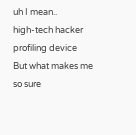uh I mean..
high-tech hacker profiling device
But what makes me so sure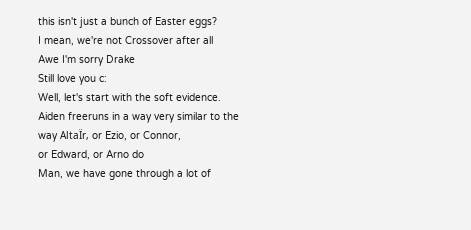this isn't just a bunch of Easter eggs?
I mean, we're not Crossover after all
Awe I'm sorry Drake
Still love you c:
Well, let's start with the soft evidence.
Aiden freeruns in a way very similar to the way AltaÏr, or Ezio, or Connor,
or Edward, or Arno do
Man, we have gone through a lot of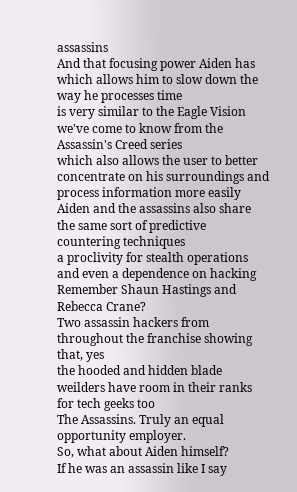assassins
And that focusing power Aiden has which allows him to slow down the way he processes time
is very similar to the Eagle Vision we've come to know from the Assassin's Creed series
which also allows the user to better concentrate on his surroundings and process information more easily
Aiden and the assassins also share the same sort of predictive countering techniques
a proclivity for stealth operations
and even a dependence on hacking
Remember Shaun Hastings and Rebecca Crane?
Two assassin hackers from throughout the franchise showing that, yes
the hooded and hidden blade weilders have room in their ranks for tech geeks too
The Assassins. Truly an equal opportunity employer.
So, what about Aiden himself?
If he was an assassin like I say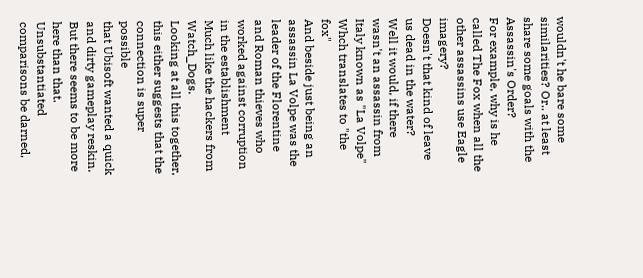wouldn't he bare some similarities? Or.. at least share some goals with the Assassin's Order?
For example, why is he called The Fox when all the other assassins use Eagle imagery?
Doesn't that kind of leave us dead in the water?
Well it would, if there wasn't an assassin from Italy known as "La Volpe"
Whch translates to "the fox"
And beside just being an assassin La Volpe was the leader of the Florentine and Roman thieves who worked against corruption in the establishment
Much like the hackers from Watch_Dogs.
Looking at all this together, this either suggests that the connection is super possible
that Ubisoft wanted a quick and dirty gameplay reskin.
But there seems to be more here than that.
Unsubstantiated comparisons be darned,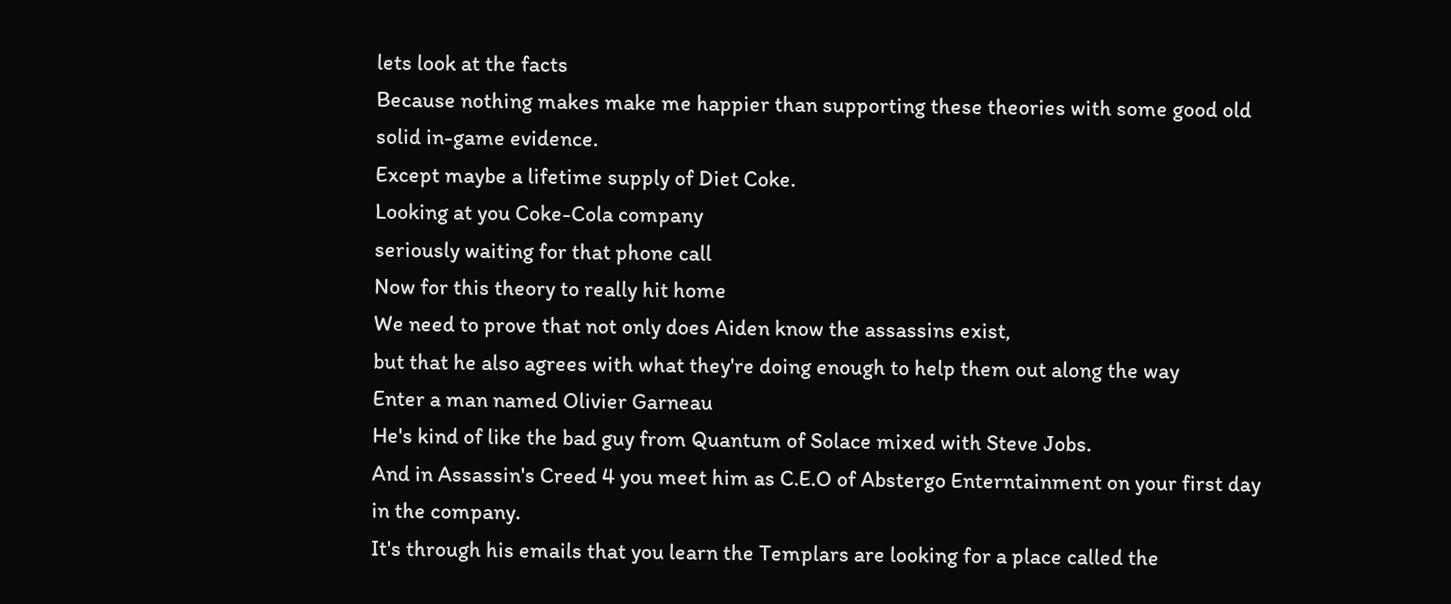lets look at the facts
Because nothing makes make me happier than supporting these theories with some good old solid in-game evidence.
Except maybe a lifetime supply of Diet Coke.
Looking at you Coke-Cola company
seriously waiting for that phone call
Now for this theory to really hit home
We need to prove that not only does Aiden know the assassins exist,
but that he also agrees with what they're doing enough to help them out along the way
Enter a man named Olivier Garneau
He's kind of like the bad guy from Quantum of Solace mixed with Steve Jobs.
And in Assassin's Creed 4 you meet him as C.E.O of Abstergo Enterntainment on your first day in the company.
It's through his emails that you learn the Templars are looking for a place called the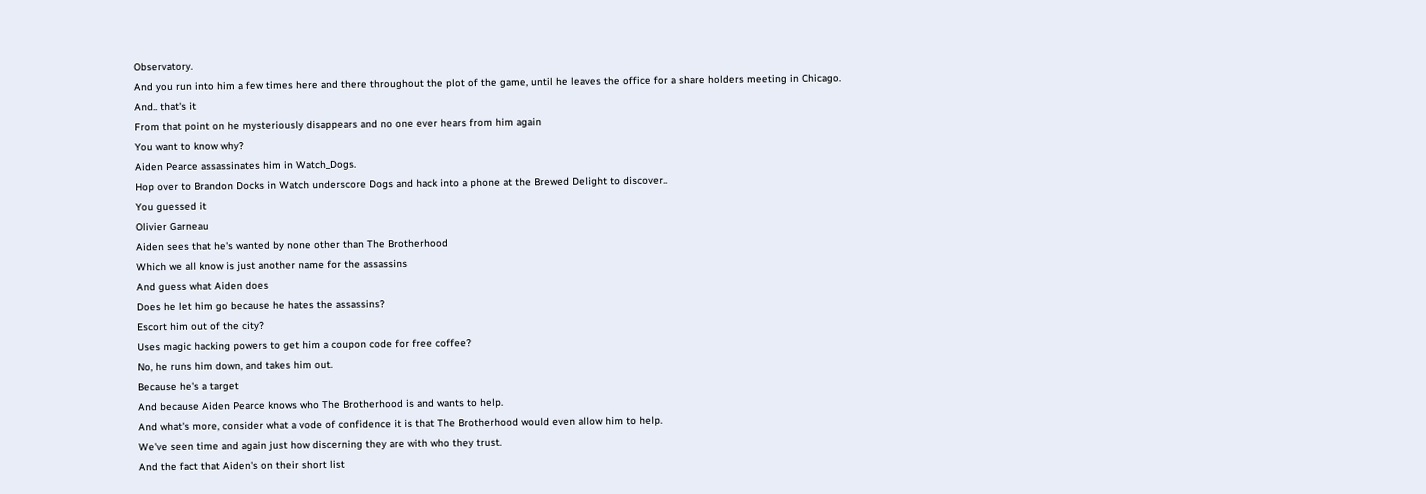Observatory.
And you run into him a few times here and there throughout the plot of the game, until he leaves the office for a share holders meeting in Chicago.
And.. that's it
From that point on he mysteriously disappears and no one ever hears from him again
You want to know why?
Aiden Pearce assassinates him in Watch_Dogs.
Hop over to Brandon Docks in Watch underscore Dogs and hack into a phone at the Brewed Delight to discover..
You guessed it
Olivier Garneau
Aiden sees that he's wanted by none other than The Brotherhood
Which we all know is just another name for the assassins
And guess what Aiden does
Does he let him go because he hates the assassins?
Escort him out of the city?
Uses magic hacking powers to get him a coupon code for free coffee?
No, he runs him down, and takes him out.
Because he's a target
And because Aiden Pearce knows who The Brotherhood is and wants to help.
And what's more, consider what a vode of confidence it is that The Brotherhood would even allow him to help.
We've seen time and again just how discerning they are with who they trust.
And the fact that Aiden's on their short list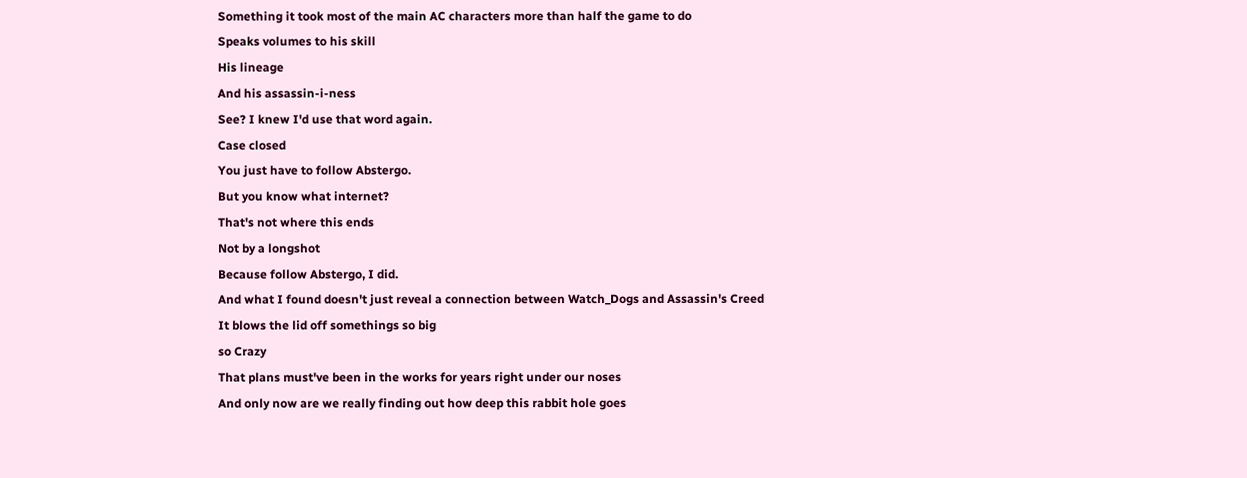Something it took most of the main AC characters more than half the game to do
Speaks volumes to his skill
His lineage
And his assassin-i-ness
See? I knew I'd use that word again.
Case closed
You just have to follow Abstergo.
But you know what internet?
That's not where this ends
Not by a longshot
Because follow Abstergo, I did.
And what I found doesn't just reveal a connection between Watch_Dogs and Assassin's Creed
It blows the lid off somethings so big
so Crazy
That plans must've been in the works for years right under our noses
And only now are we really finding out how deep this rabbit hole goes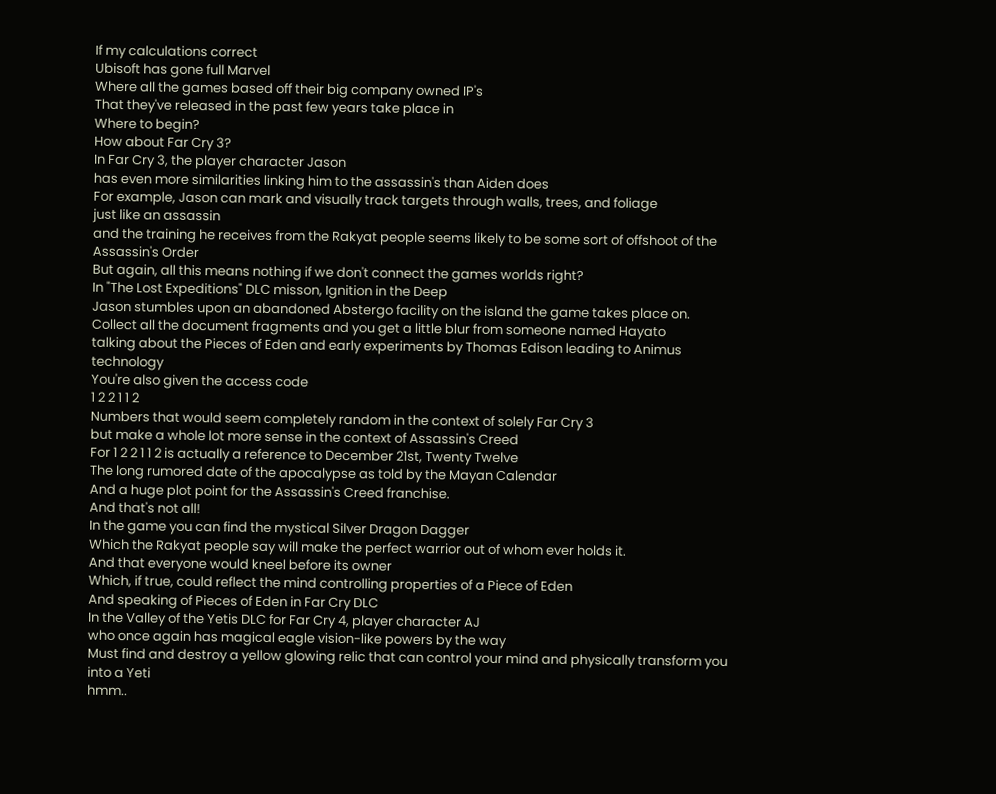If my calculations correct
Ubisoft has gone full Marvel
Where all the games based off their big company owned IP's
That they've released in the past few years take place in
Where to begin?
How about Far Cry 3?
In Far Cry 3, the player character Jason
has even more similarities linking him to the assassin's than Aiden does
For example, Jason can mark and visually track targets through walls, trees, and foliage
just like an assassin
and the training he receives from the Rakyat people seems likely to be some sort of offshoot of the Assassin's Order
But again, all this means nothing if we don't connect the games worlds right?
In "The Lost Expeditions" DLC misson, Ignition in the Deep
Jason stumbles upon an abandoned Abstergo facility on the island the game takes place on.
Collect all the document fragments and you get a little blur from someone named Hayato
talking about the Pieces of Eden and early experiments by Thomas Edison leading to Animus technology
You're also given the access code
1 2 2 1 1 2
Numbers that would seem completely random in the context of solely Far Cry 3
but make a whole lot more sense in the context of Assassin's Creed
For 1 2 2 1 1 2 is actually a reference to December 21st, Twenty Twelve
The long rumored date of the apocalypse as told by the Mayan Calendar
And a huge plot point for the Assassin's Creed franchise.
And that's not all!
In the game you can find the mystical Silver Dragon Dagger
Which the Rakyat people say will make the perfect warrior out of whom ever holds it.
And that everyone would kneel before its owner
Which, if true, could reflect the mind controlling properties of a Piece of Eden
And speaking of Pieces of Eden in Far Cry DLC
In the Valley of the Yetis DLC for Far Cry 4, player character AJ
who once again has magical eagle vision-like powers by the way
Must find and destroy a yellow glowing relic that can control your mind and physically transform you into a Yeti
hmm..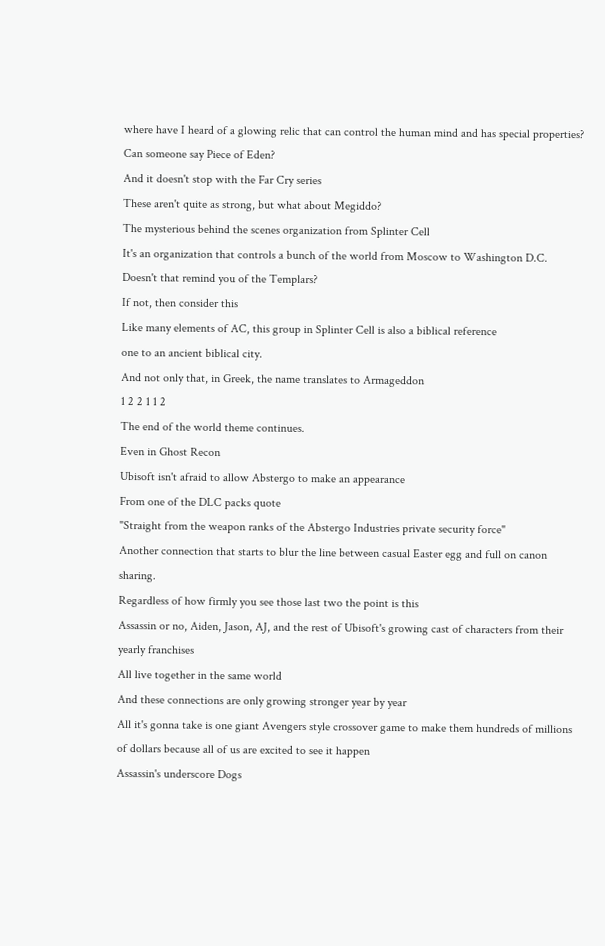where have I heard of a glowing relic that can control the human mind and has special properties?
Can someone say Piece of Eden?
And it doesn't stop with the Far Cry series
These aren't quite as strong, but what about Megiddo?
The mysterious behind the scenes organization from Splinter Cell
It's an organization that controls a bunch of the world from Moscow to Washington D.C.
Doesn't that remind you of the Templars?
If not, then consider this
Like many elements of AC, this group in Splinter Cell is also a biblical reference
one to an ancient biblical city.
And not only that, in Greek, the name translates to Armageddon
1 2 2 1 1 2
The end of the world theme continues.
Even in Ghost Recon
Ubisoft isn't afraid to allow Abstergo to make an appearance
From one of the DLC packs quote
"Straight from the weapon ranks of the Abstergo Industries private security force"
Another connection that starts to blur the line between casual Easter egg and full on canon sharing.
Regardless of how firmly you see those last two the point is this
Assassin or no, Aiden, Jason, AJ, and the rest of Ubisoft's growing cast of characters from their yearly franchises
All live together in the same world
And these connections are only growing stronger year by year
All it's gonna take is one giant Avengers style crossover game to make them hundreds of millions of dollars because all of us are excited to see it happen
Assassin's underscore Dogs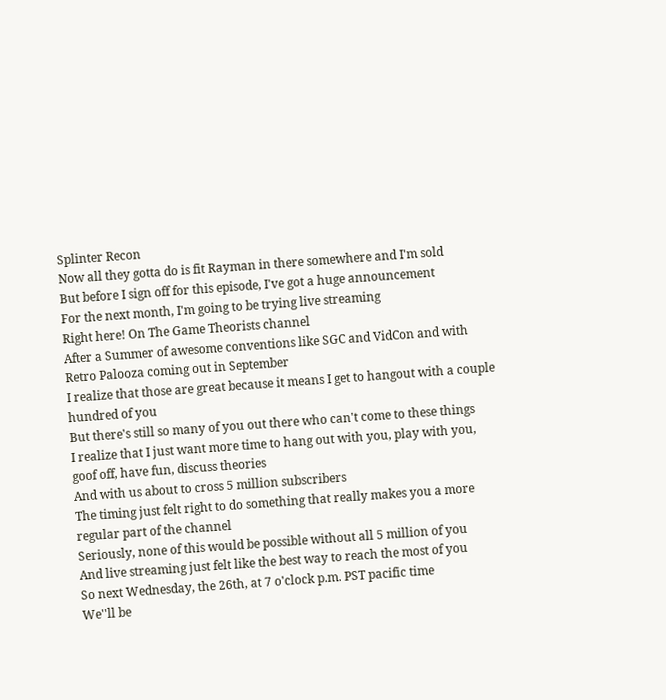Splinter Recon
Now all they gotta do is fit Rayman in there somewhere and I'm sold
But before I sign off for this episode, I've got a huge announcement
For the next month, I'm going to be trying live streaming
Right here! On The Game Theorists channel
After a Summer of awesome conventions like SGC and VidCon and with Retro Palooza coming out in September
I realize that those are great because it means I get to hangout with a couple hundred of you
But there's still so many of you out there who can't come to these things
I realize that I just want more time to hang out with you, play with you, goof off, have fun, discuss theories
And with us about to cross 5 million subscribers
The timing just felt right to do something that really makes you a more regular part of the channel
Seriously, none of this would be possible without all 5 million of you
And live streaming just felt like the best way to reach the most of you
So next Wednesday, the 26th, at 7 o'clock p.m. PST pacific time
We''ll be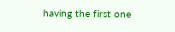having the first one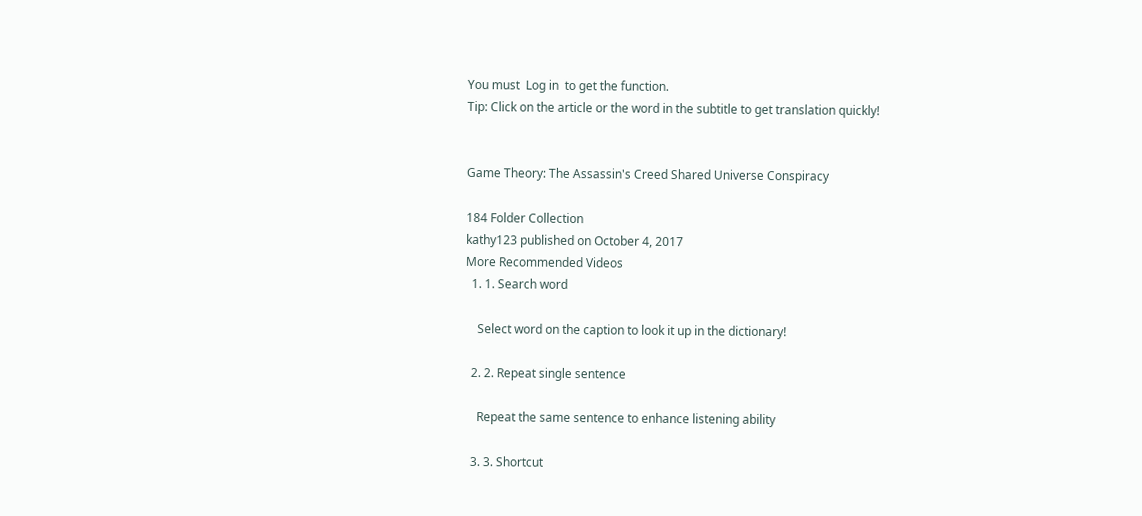You must  Log in  to get the function.
Tip: Click on the article or the word in the subtitle to get translation quickly!


Game Theory: The Assassin's Creed Shared Universe Conspiracy

184 Folder Collection
kathy123 published on October 4, 2017
More Recommended Videos
  1. 1. Search word

    Select word on the caption to look it up in the dictionary!

  2. 2. Repeat single sentence

    Repeat the same sentence to enhance listening ability

  3. 3. Shortcut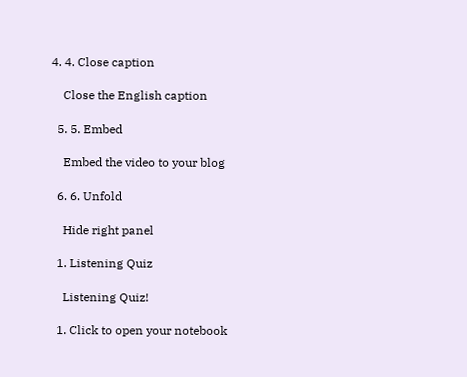4. 4. Close caption

    Close the English caption

  5. 5. Embed

    Embed the video to your blog

  6. 6. Unfold

    Hide right panel

  1. Listening Quiz

    Listening Quiz!

  1. Click to open your notebook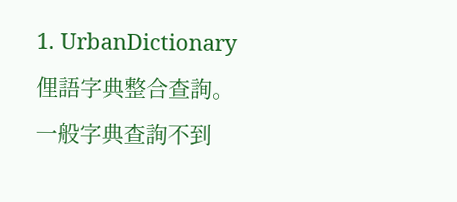1. UrbanDictionary 俚語字典整合查詢。一般字典查詢不到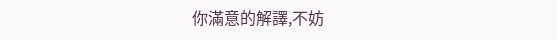你滿意的解譯,不妨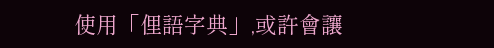使用「俚語字典」,或許會讓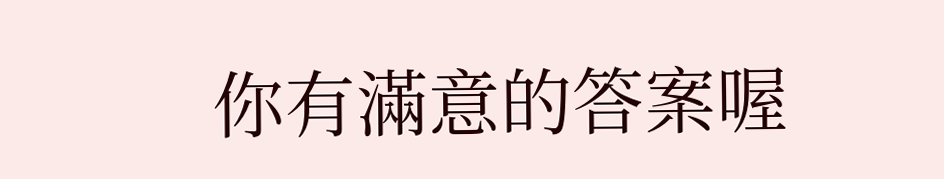你有滿意的答案喔